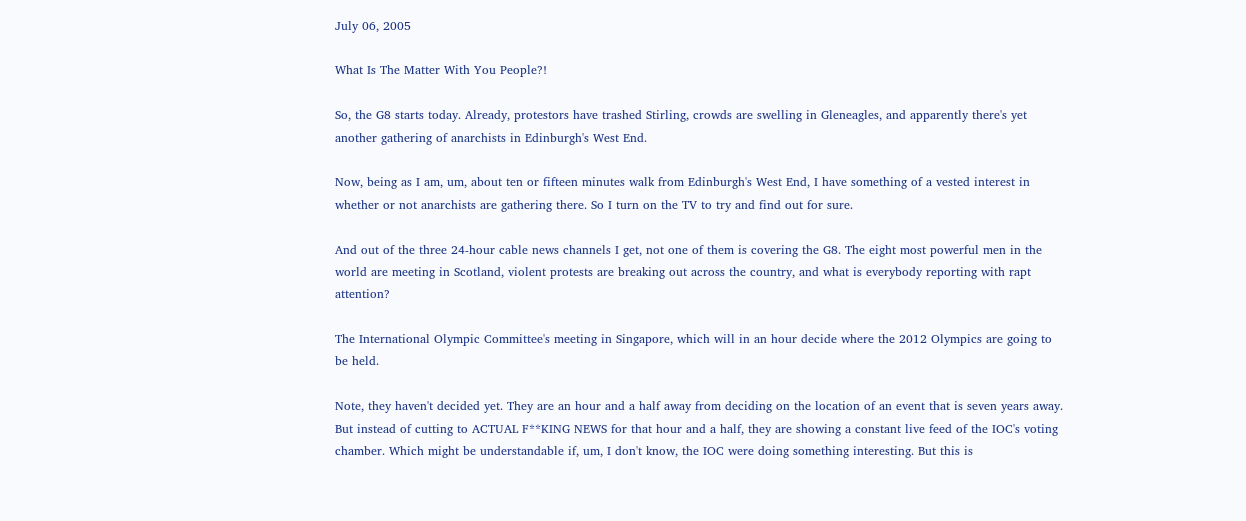July 06, 2005

What Is The Matter With You People?!

So, the G8 starts today. Already, protestors have trashed Stirling, crowds are swelling in Gleneagles, and apparently there's yet another gathering of anarchists in Edinburgh's West End.

Now, being as I am, um, about ten or fifteen minutes walk from Edinburgh's West End, I have something of a vested interest in whether or not anarchists are gathering there. So I turn on the TV to try and find out for sure.

And out of the three 24-hour cable news channels I get, not one of them is covering the G8. The eight most powerful men in the world are meeting in Scotland, violent protests are breaking out across the country, and what is everybody reporting with rapt attention?

The International Olympic Committee's meeting in Singapore, which will in an hour decide where the 2012 Olympics are going to be held.

Note, they haven't decided yet. They are an hour and a half away from deciding on the location of an event that is seven years away. But instead of cutting to ACTUAL F**KING NEWS for that hour and a half, they are showing a constant live feed of the IOC's voting chamber. Which might be understandable if, um, I don't know, the IOC were doing something interesting. But this is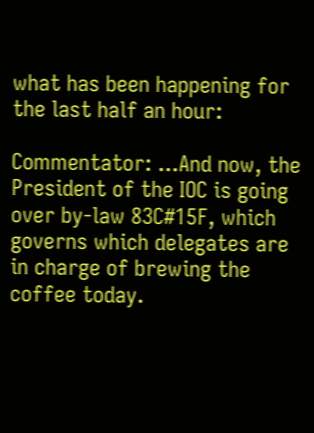what has been happening for the last half an hour:

Commentator: ...And now, the President of the IOC is going over by-law 83C#15F, which governs which delegates are in charge of brewing the coffee today.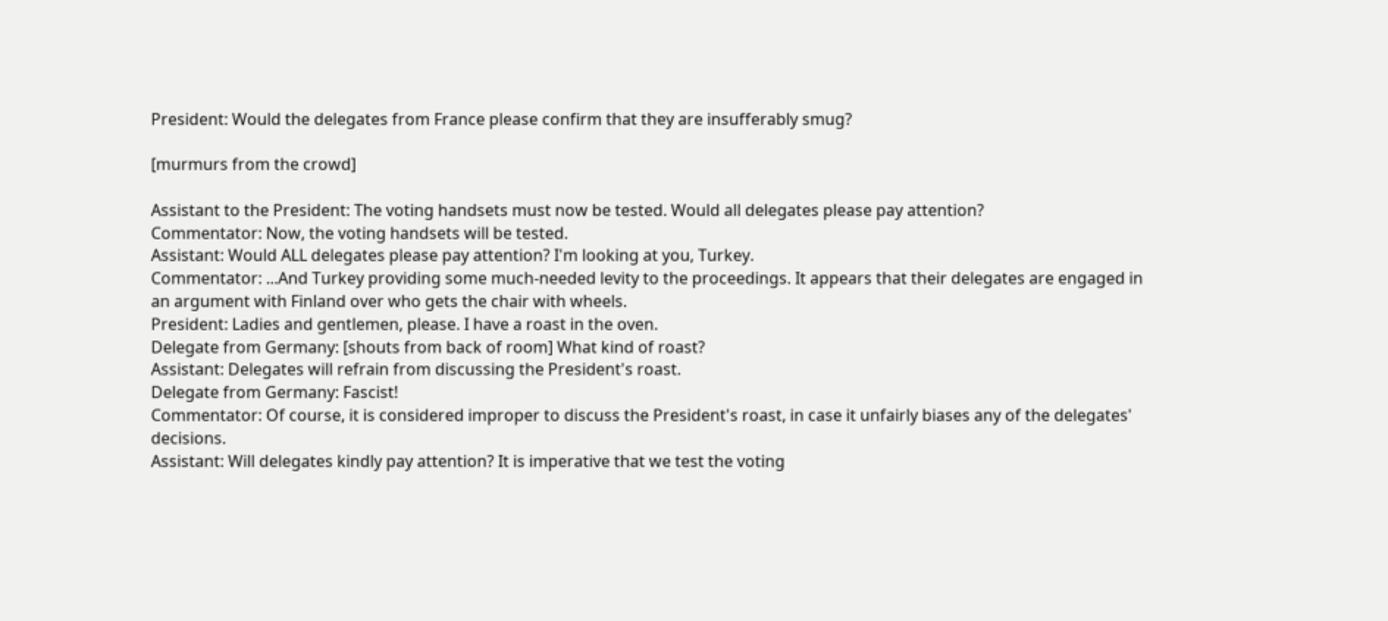President: Would the delegates from France please confirm that they are insufferably smug?

[murmurs from the crowd]

Assistant to the President: The voting handsets must now be tested. Would all delegates please pay attention?
Commentator: Now, the voting handsets will be tested.
Assistant: Would ALL delegates please pay attention? I'm looking at you, Turkey.
Commentator: ...And Turkey providing some much-needed levity to the proceedings. It appears that their delegates are engaged in an argument with Finland over who gets the chair with wheels.
President: Ladies and gentlemen, please. I have a roast in the oven.
Delegate from Germany: [shouts from back of room] What kind of roast?
Assistant: Delegates will refrain from discussing the President's roast.
Delegate from Germany: Fascist!
Commentator: Of course, it is considered improper to discuss the President's roast, in case it unfairly biases any of the delegates' decisions.
Assistant: Will delegates kindly pay attention? It is imperative that we test the voting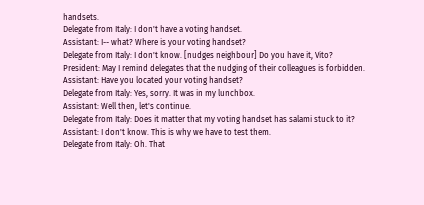handsets.
Delegate from Italy: I don't have a voting handset.
Assistant: I-- what? Where is your voting handset?
Delegate from Italy: I don't know. [nudges neighbour] Do you have it, Vito?
President: May I remind delegates that the nudging of their colleagues is forbidden.
Assistant: Have you located your voting handset?
Delegate from Italy: Yes, sorry. It was in my lunchbox.
Assistant: Well then, let's continue.
Delegate from Italy: Does it matter that my voting handset has salami stuck to it?
Assistant: I don't know. This is why we have to test them.
Delegate from Italy: Oh. That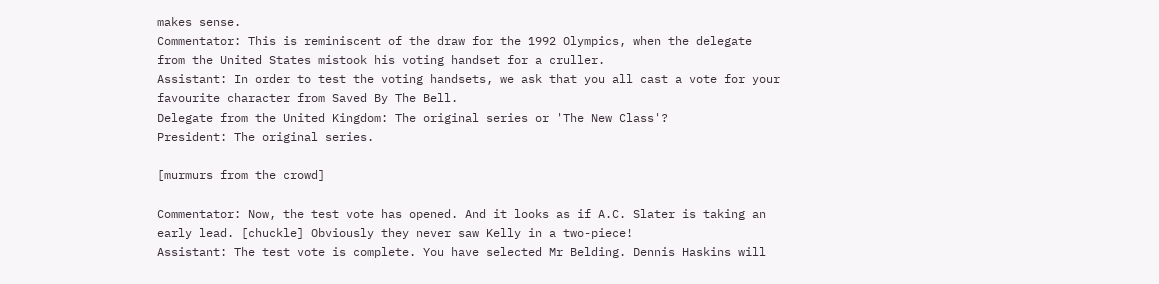makes sense.
Commentator: This is reminiscent of the draw for the 1992 Olympics, when the delegate from the United States mistook his voting handset for a cruller.
Assistant: In order to test the voting handsets, we ask that you all cast a vote for your favourite character from Saved By The Bell.
Delegate from the United Kingdom: The original series or 'The New Class'?
President: The original series.

[murmurs from the crowd]

Commentator: Now, the test vote has opened. And it looks as if A.C. Slater is taking an early lead. [chuckle] Obviously they never saw Kelly in a two-piece!
Assistant: The test vote is complete. You have selected Mr Belding. Dennis Haskins will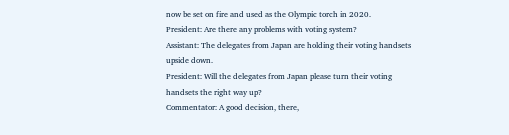now be set on fire and used as the Olympic torch in 2020.
President: Are there any problems with voting system?
Assistant: The delegates from Japan are holding their voting handsets upside down.
President: Will the delegates from Japan please turn their voting handsets the right way up?
Commentator: A good decision, there,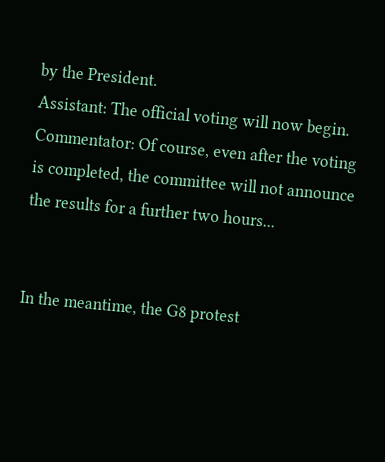by the President.
Assistant: The official voting will now begin.
Commentator: Of course, even after the voting is completed, the committee will not announce the results for a further two hours...


In the meantime, the G8 protest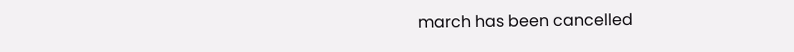march has been cancelled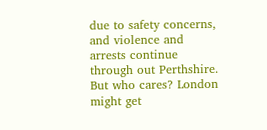due to safety concerns, and violence and arrests continue through out Perthshire. But who cares? London might get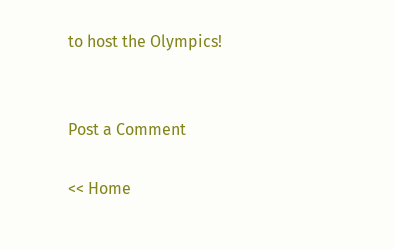to host the Olympics!


Post a Comment

<< Home